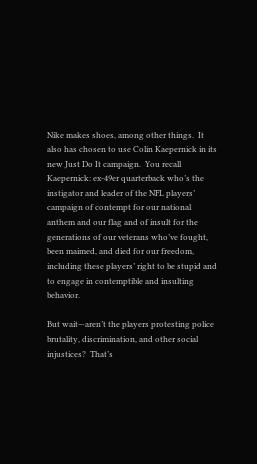Nike makes shoes, among other things.  It also has chosen to use Colin Kaepernick in its new Just Do It campaign.  You recall Kaepernick: ex-49er quarterback who’s the instigator and leader of the NFL players’ campaign of contempt for our national anthem and our flag and of insult for the generations of our veterans who’ve fought, been maimed, and died for our freedom, including these players’ right to be stupid and to engage in contemptible and insulting behavior.

But wait—aren’t the players protesting police brutality, discrimination, and other social injustices?  That’s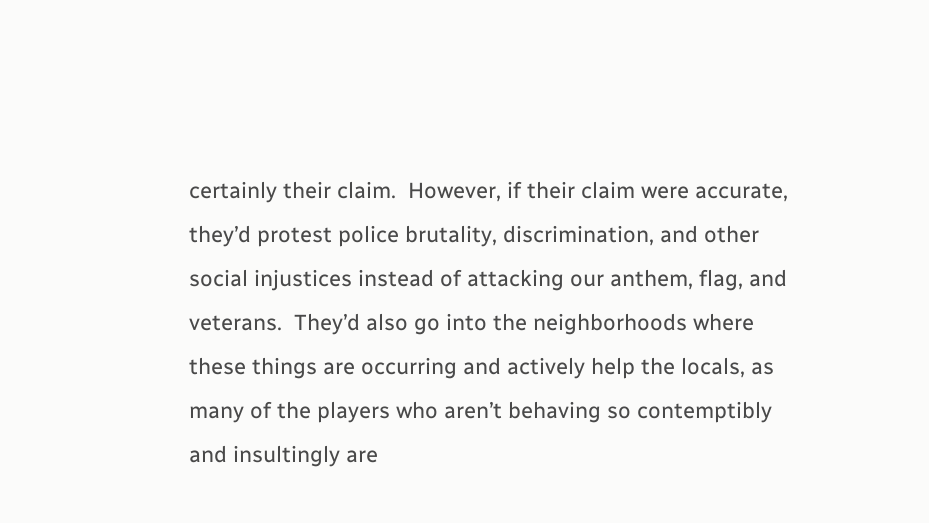certainly their claim.  However, if their claim were accurate, they’d protest police brutality, discrimination, and other social injustices instead of attacking our anthem, flag, and veterans.  They’d also go into the neighborhoods where these things are occurring and actively help the locals, as many of the players who aren’t behaving so contemptibly and insultingly are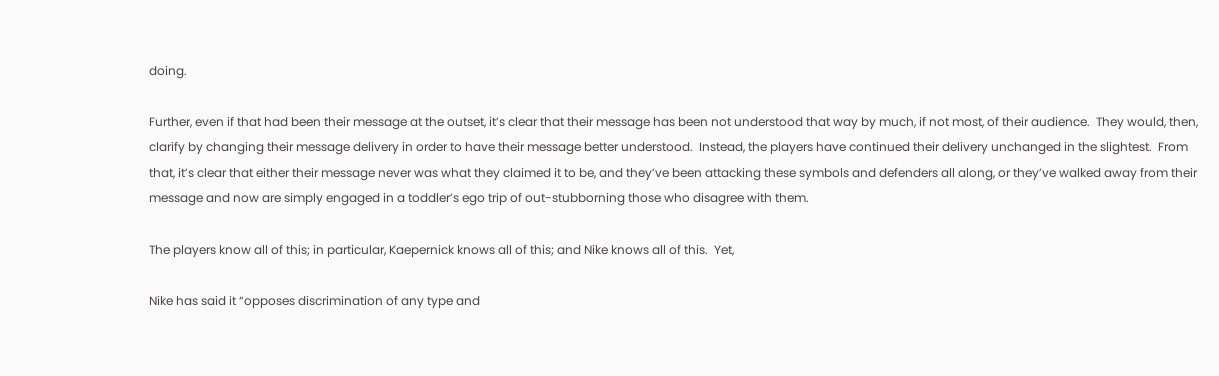doing.

Further, even if that had been their message at the outset, it’s clear that their message has been not understood that way by much, if not most, of their audience.  They would, then, clarify by changing their message delivery in order to have their message better understood.  Instead, the players have continued their delivery unchanged in the slightest.  From that, it’s clear that either their message never was what they claimed it to be, and they’ve been attacking these symbols and defenders all along, or they’ve walked away from their message and now are simply engaged in a toddler’s ego trip of out-stubborning those who disagree with them.

The players know all of this; in particular, Kaepernick knows all of this; and Nike knows all of this.  Yet,

Nike has said it “opposes discrimination of any type and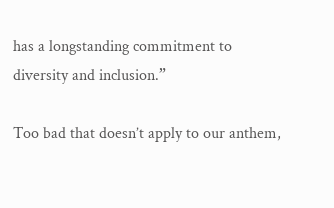has a longstanding commitment to diversity and inclusion.”

Too bad that doesn’t apply to our anthem,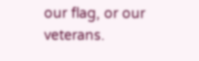our flag, or our veterans.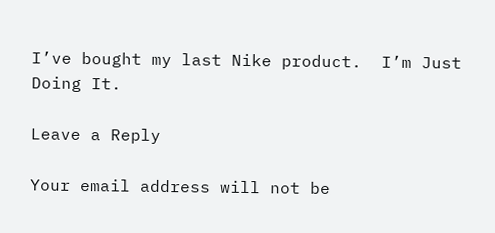I’ve bought my last Nike product.  I’m Just Doing It.

Leave a Reply

Your email address will not be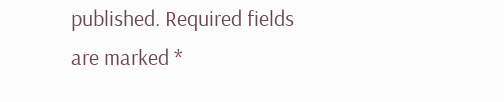published. Required fields are marked *